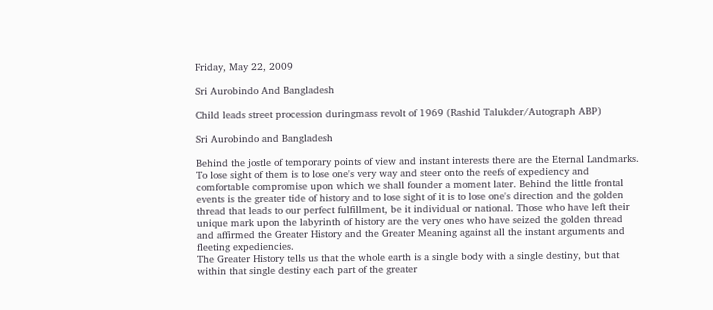Friday, May 22, 2009

Sri Aurobindo And Bangladesh

Child leads street procession duringmass revolt of 1969 (Rashid Talukder/Autograph ABP)

Sri Aurobindo and Bangladesh

Behind the jostle of temporary points of view and instant interests there are the Eternal Landmarks. To lose sight of them is to lose one's very way and steer onto the reefs of expediency and comfortable compromise upon which we shall founder a moment later. Behind the little frontal events is the greater tide of history and to lose sight of it is to lose one's direction and the golden thread that leads to our perfect fulfillment, be it individual or national. Those who have left their unique mark upon the labyrinth of history are the very ones who have seized the golden thread and affirmed the Greater History and the Greater Meaning against all the instant arguments and fleeting expediencies.
The Greater History tells us that the whole earth is a single body with a single destiny, but that within that single destiny each part of the greater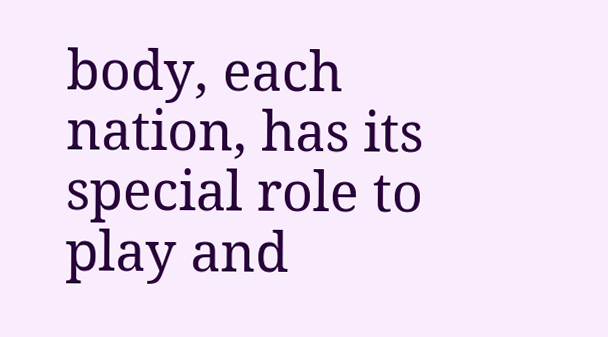body, each nation, has its special role to play and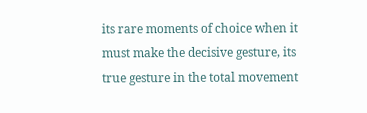its rare moments of choice when it must make the decisive gesture, its true gesture in the total movement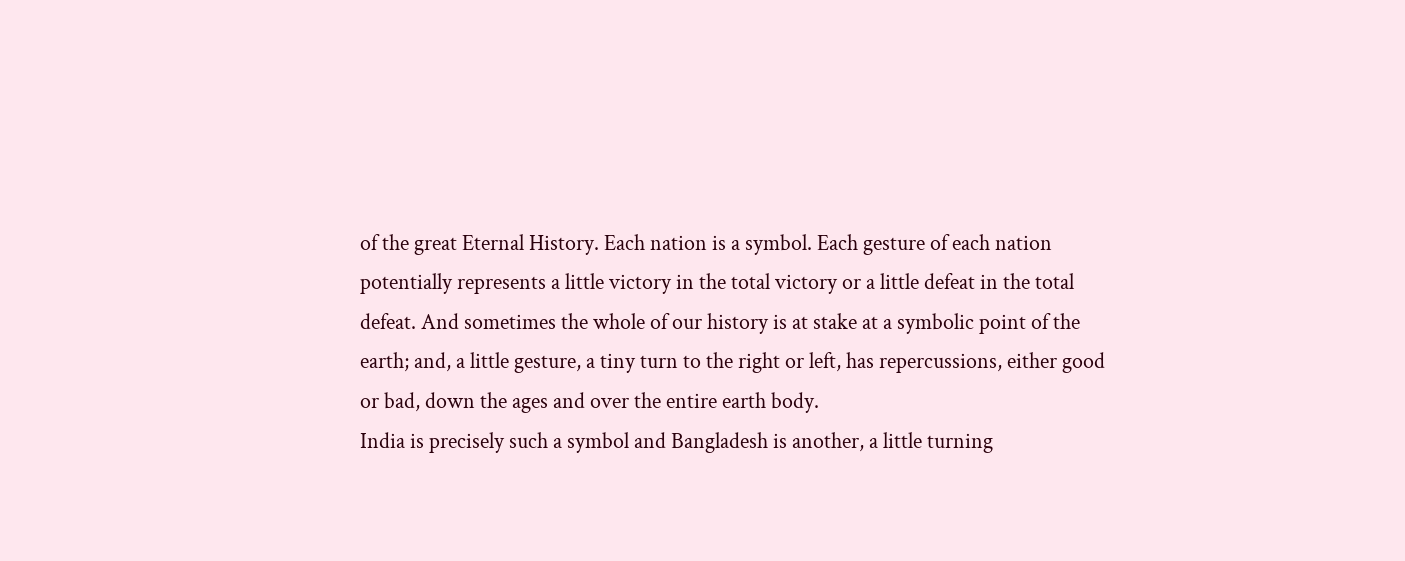of the great Eternal History. Each nation is a symbol. Each gesture of each nation potentially represents a little victory in the total victory or a little defeat in the total defeat. And sometimes the whole of our history is at stake at a symbolic point of the earth; and, a little gesture, a tiny turn to the right or left, has repercussions, either good or bad, down the ages and over the entire earth body.
India is precisely such a symbol and Bangladesh is another, a little turning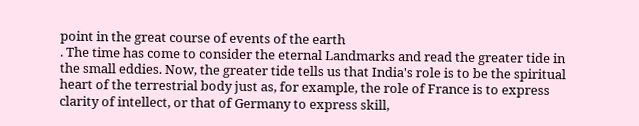point in the great course of events of the earth
. The time has come to consider the eternal Landmarks and read the greater tide in the small eddies. Now, the greater tide tells us that India's role is to be the spiritual heart of the terrestrial body just as, for example, the role of France is to express clarity of intellect, or that of Germany to express skill,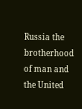Russia the brotherhood of man and the United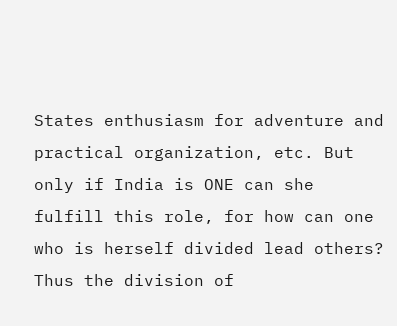States enthusiasm for adventure and practical organization, etc. But only if India is ONE can she fulfill this role, for how can one who is herself divided lead others? Thus the division of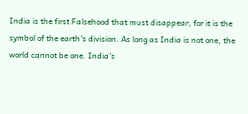India is the first Falsehood that must disappear, for it is the symbol of the earth's division. As long as India is not one, the world cannot be one. India's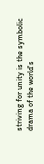striving for unity is the symbolic drama of the world's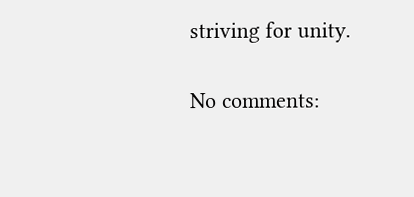striving for unity.

No comments: